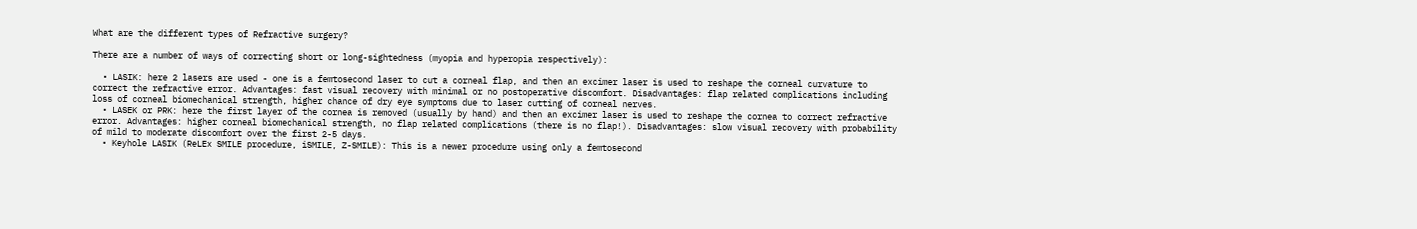What are the different types of Refractive surgery?

There are a number of ways of correcting short or long-sightedness (myopia and hyperopia respectively):

  • LASIK: here 2 lasers are used - one is a femtosecond laser to cut a corneal flap, and then an excimer laser is used to reshape the corneal curvature to correct the refractive error. Advantages: fast visual recovery with minimal or no postoperative discomfort. Disadvantages: flap related complications including loss of corneal biomechanical strength, higher chance of dry eye symptoms due to laser cutting of corneal nerves.
  • LASEK or PRK: here the first layer of the cornea is removed (usually by hand) and then an excimer laser is used to reshape the cornea to correct refractive error. Advantages: higher corneal biomechanical strength, no flap related complications (there is no flap!). Disadvantages: slow visual recovery with probability of mild to moderate discomfort over the first 2-5 days.
  • Keyhole LASIK (ReLEx SMILE procedure, iSMILE, Z-SMILE): This is a newer procedure using only a femtosecond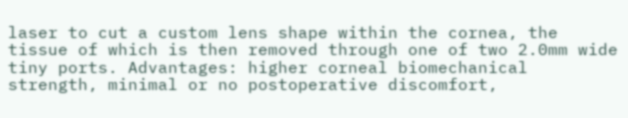laser to cut a custom lens shape within the cornea, the tissue of which is then removed through one of two 2.0mm wide tiny ports. Advantages: higher corneal biomechanical strength, minimal or no postoperative discomfort,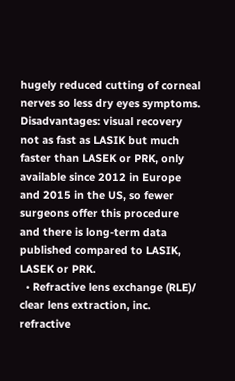hugely reduced cutting of corneal nerves so less dry eyes symptoms. Disadvantages: visual recovery not as fast as LASIK but much faster than LASEK or PRK, only available since 2012 in Europe and 2015 in the US, so fewer surgeons offer this procedure and there is long-term data published compared to LASIK, LASEK or PRK.
  • Refractive lens exchange (RLE)/ clear lens extraction, inc. refractive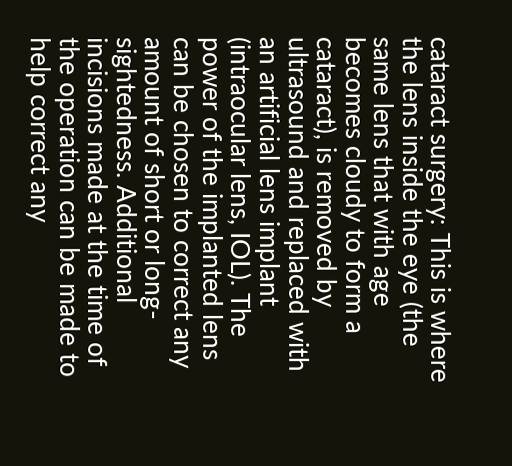cataract surgery: This is where the lens inside the eye (the same lens that with age becomes cloudy to form a cataract), is removed by ultrasound and replaced with an artificial lens implant (intraocular lens, IOL). The power of the implanted lens can be chosen to correct any amount of short or long-sightedness. Additional incisions made at the time of the operation can be made to help correct any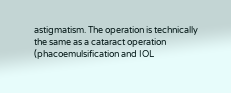astigmatism. The operation is technically the same as a cataract operation (phacoemulsification and IOL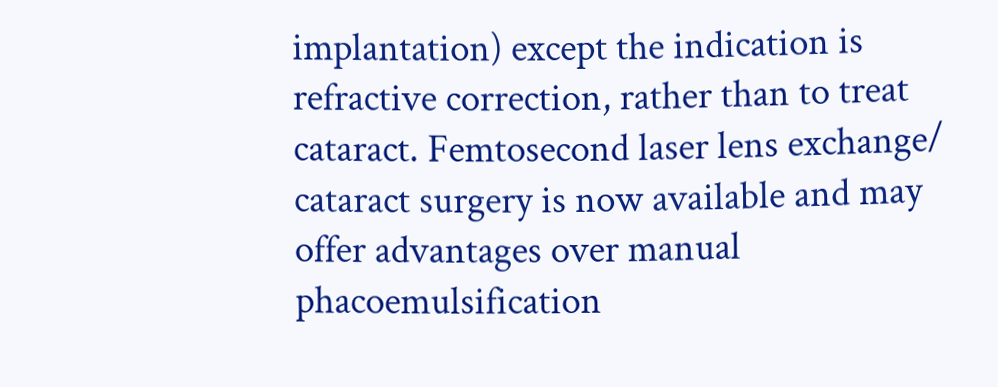implantation) except the indication is refractive correction, rather than to treat cataract. Femtosecond laser lens exchange/ cataract surgery is now available and may offer advantages over manual phacoemulsification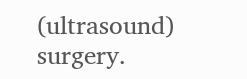(ultrasound) surgery.